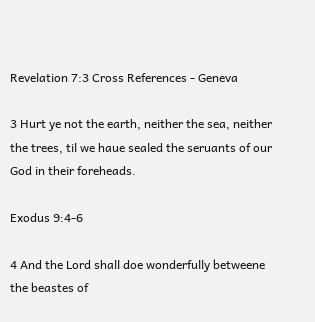Revelation 7:3 Cross References - Geneva

3 Hurt ye not the earth, neither the sea, neither the trees, til we haue sealed the seruants of our God in their foreheads.

Exodus 9:4-6

4 And the Lord shall doe wonderfully betweene the beastes of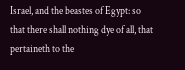Israel, and the beastes of Egypt: so that there shall nothing dye of all, that pertaineth to the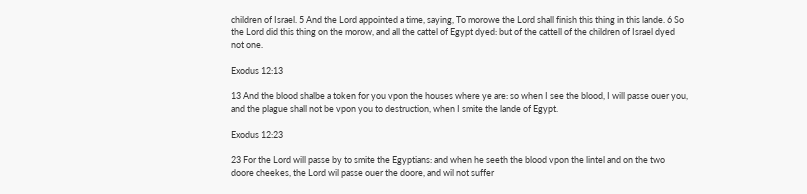children of Israel. 5 And the Lord appointed a time, saying, To morowe the Lord shall finish this thing in this lande. 6 So the Lord did this thing on the morow, and all the cattel of Egypt dyed: but of the cattell of the children of Israel dyed not one.

Exodus 12:13

13 And the blood shalbe a token for you vpon the houses where ye are: so when I see the blood, I will passe ouer you, and the plague shall not be vpon you to destruction, when I smite the lande of Egypt.

Exodus 12:23

23 For the Lord will passe by to smite the Egyptians: and when he seeth the blood vpon the lintel and on the two doore cheekes, the Lord wil passe ouer the doore, and wil not suffer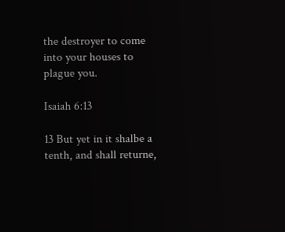the destroyer to come into your houses to plague you.

Isaiah 6:13

13 But yet in it shalbe a tenth, and shall returne,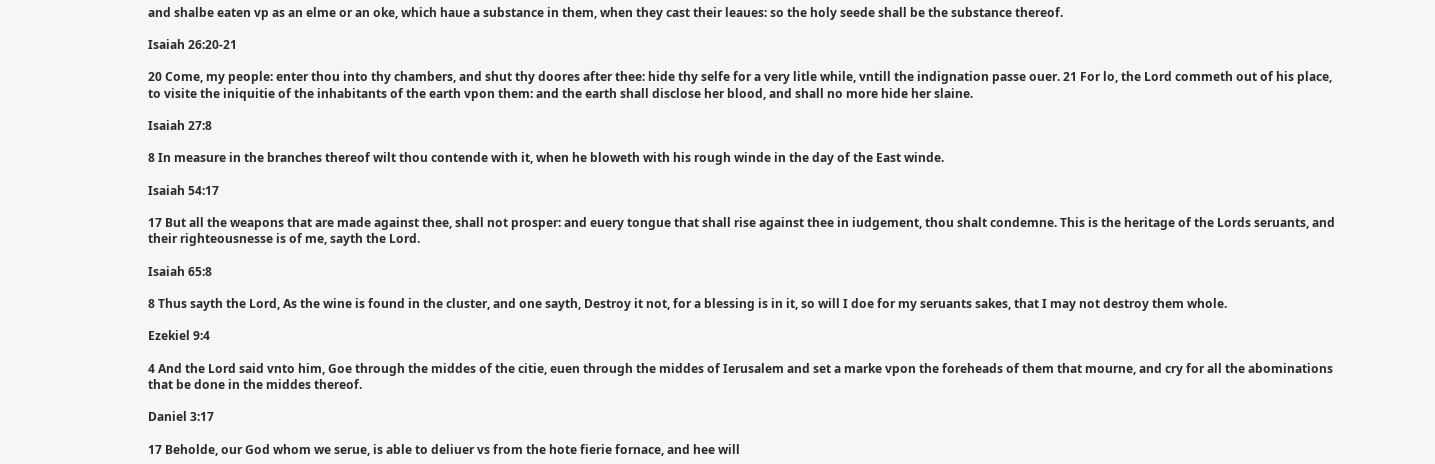and shalbe eaten vp as an elme or an oke, which haue a substance in them, when they cast their leaues: so the holy seede shall be the substance thereof.

Isaiah 26:20-21

20 Come, my people: enter thou into thy chambers, and shut thy doores after thee: hide thy selfe for a very litle while, vntill the indignation passe ouer. 21 For lo, the Lord commeth out of his place, to visite the iniquitie of the inhabitants of the earth vpon them: and the earth shall disclose her blood, and shall no more hide her slaine.

Isaiah 27:8

8 In measure in the branches thereof wilt thou contende with it, when he bloweth with his rough winde in the day of the East winde.

Isaiah 54:17

17 But all the weapons that are made against thee, shall not prosper: and euery tongue that shall rise against thee in iudgement, thou shalt condemne. This is the heritage of the Lords seruants, and their righteousnesse is of me, sayth the Lord.

Isaiah 65:8

8 Thus sayth the Lord, As the wine is found in the cluster, and one sayth, Destroy it not, for a blessing is in it, so will I doe for my seruants sakes, that I may not destroy them whole.

Ezekiel 9:4

4 And the Lord said vnto him, Goe through the middes of the citie, euen through the middes of Ierusalem and set a marke vpon the foreheads of them that mourne, and cry for all the abominations that be done in the middes thereof.

Daniel 3:17

17 Beholde, our God whom we serue, is able to deliuer vs from the hote fierie fornace, and hee will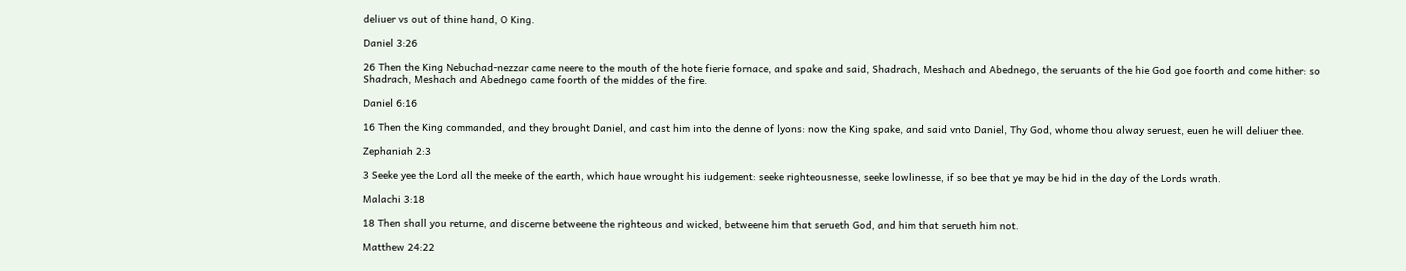deliuer vs out of thine hand, O King.

Daniel 3:26

26 Then the King Nebuchad-nezzar came neere to the mouth of the hote fierie fornace, and spake and said, Shadrach, Meshach and Abednego, the seruants of the hie God goe foorth and come hither: so Shadrach, Meshach and Abednego came foorth of the middes of the fire.

Daniel 6:16

16 Then the King commanded, and they brought Daniel, and cast him into the denne of lyons: now the King spake, and said vnto Daniel, Thy God, whome thou alway seruest, euen he will deliuer thee.

Zephaniah 2:3

3 Seeke yee the Lord all the meeke of the earth, which haue wrought his iudgement: seeke righteousnesse, seeke lowlinesse, if so bee that ye may be hid in the day of the Lords wrath.

Malachi 3:18

18 Then shall you returne, and discerne betweene the righteous and wicked, betweene him that serueth God, and him that serueth him not.

Matthew 24:22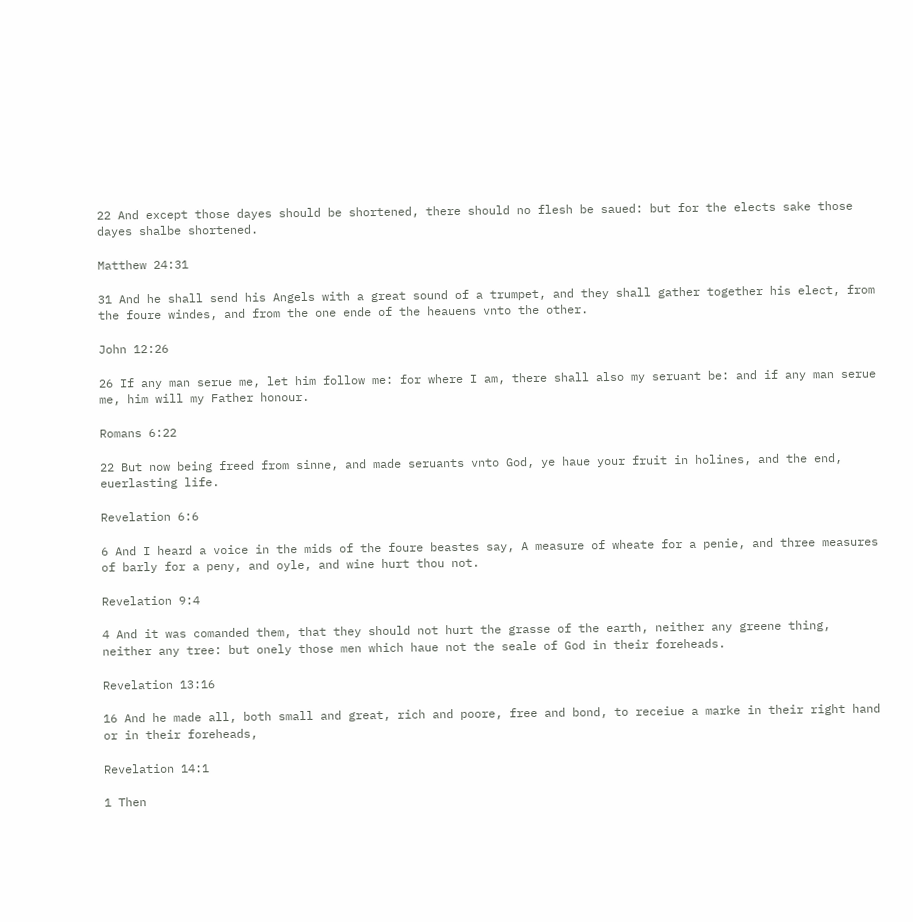22 And except those dayes should be shortened, there should no flesh be saued: but for the elects sake those dayes shalbe shortened.

Matthew 24:31

31 And he shall send his Angels with a great sound of a trumpet, and they shall gather together his elect, from the foure windes, and from the one ende of the heauens vnto the other.

John 12:26

26 If any man serue me, let him follow me: for where I am, there shall also my seruant be: and if any man serue me, him will my Father honour.

Romans 6:22

22 But now being freed from sinne, and made seruants vnto God, ye haue your fruit in holines, and the end, euerlasting life.

Revelation 6:6

6 And I heard a voice in the mids of the foure beastes say, A measure of wheate for a penie, and three measures of barly for a peny, and oyle, and wine hurt thou not.

Revelation 9:4

4 And it was comanded them, that they should not hurt the grasse of the earth, neither any greene thing, neither any tree: but onely those men which haue not the seale of God in their foreheads.

Revelation 13:16

16 And he made all, both small and great, rich and poore, free and bond, to receiue a marke in their right hand or in their foreheads,

Revelation 14:1

1 Then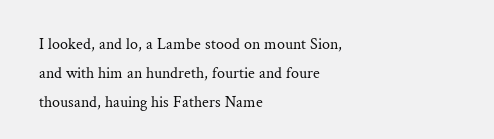I looked, and lo, a Lambe stood on mount Sion, and with him an hundreth, fourtie and foure thousand, hauing his Fathers Name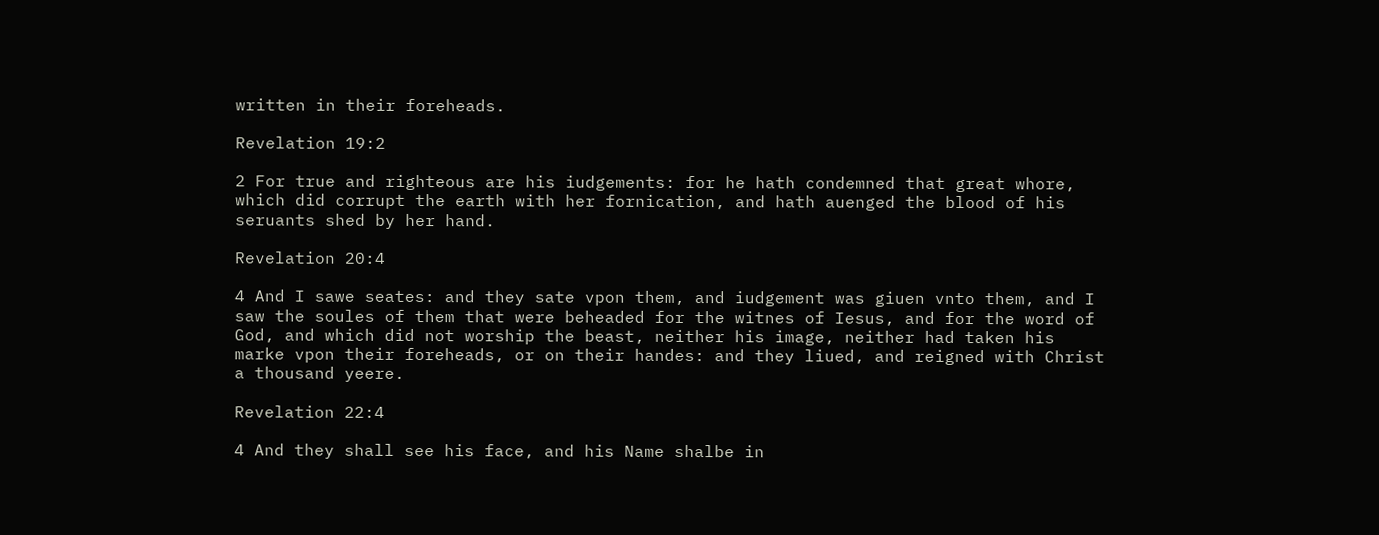written in their foreheads.

Revelation 19:2

2 For true and righteous are his iudgements: for he hath condemned that great whore, which did corrupt the earth with her fornication, and hath auenged the blood of his seruants shed by her hand.

Revelation 20:4

4 And I sawe seates: and they sate vpon them, and iudgement was giuen vnto them, and I saw the soules of them that were beheaded for the witnes of Iesus, and for the word of God, and which did not worship the beast, neither his image, neither had taken his marke vpon their foreheads, or on their handes: and they liued, and reigned with Christ a thousand yeere.

Revelation 22:4

4 And they shall see his face, and his Name shalbe in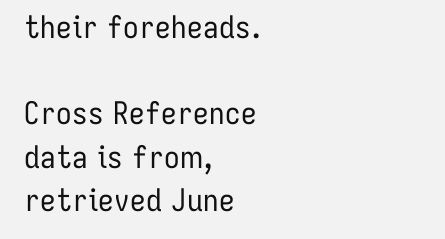their foreheads.

Cross Reference data is from, retrieved June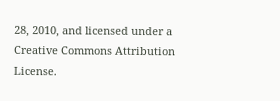28, 2010, and licensed under a Creative Commons Attribution License.